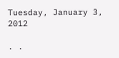Tuesday, January 3, 2012

. .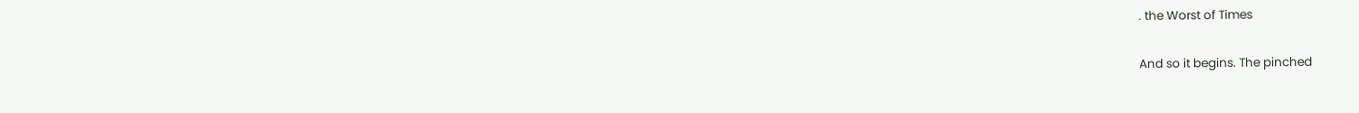. the Worst of Times

And so it begins. The pinched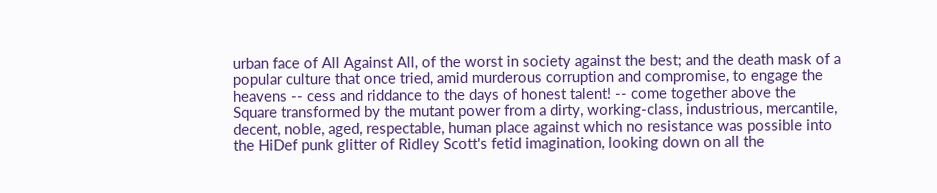urban face of All Against All, of the worst in society against the best; and the death mask of a popular culture that once tried, amid murderous corruption and compromise, to engage the heavens -- cess and riddance to the days of honest talent! -- come together above the Square transformed by the mutant power from a dirty, working-class, industrious, mercantile, decent, noble, aged, respectable, human place against which no resistance was possible into the HiDef punk glitter of Ridley Scott's fetid imagination, looking down on all the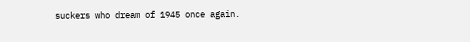suckers who dream of 1945 once again.